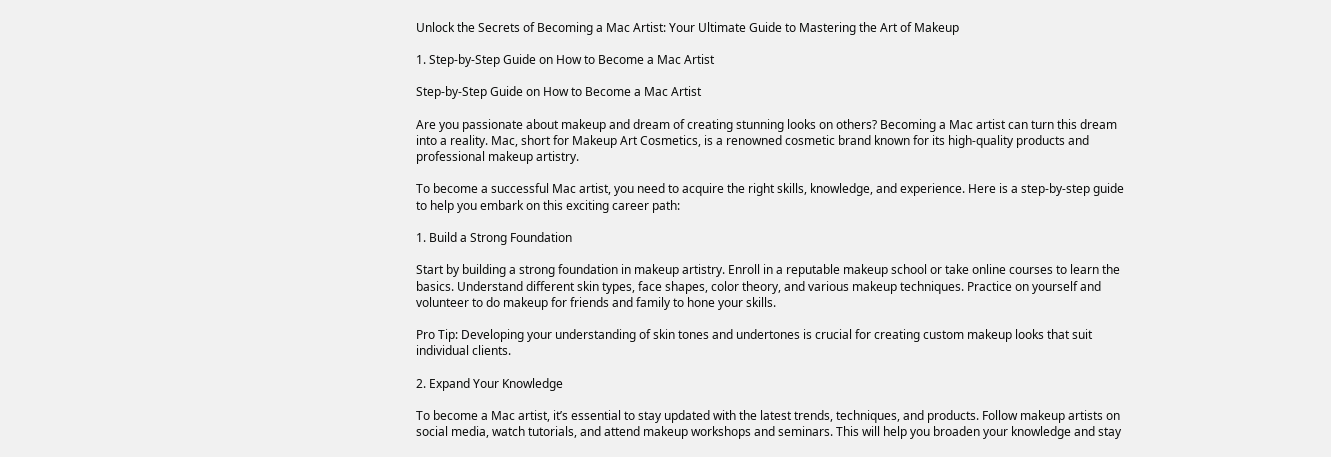Unlock the Secrets of Becoming a Mac Artist: Your Ultimate Guide to Mastering the Art of Makeup

1. Step-by-Step Guide on How to Become a Mac Artist

Step-by-Step Guide on How to Become a Mac Artist

Are you passionate about makeup and dream of creating stunning looks on others? Becoming a Mac artist can turn this dream into a reality. Mac, short for Makeup Art Cosmetics, is a renowned cosmetic brand known for its high-quality products and professional makeup artistry.

To become a successful Mac artist, you need to acquire the right skills, knowledge, and experience. Here is a step-by-step guide to help you embark on this exciting career path:

1. Build a Strong Foundation

Start by building a strong foundation in makeup artistry. Enroll in a reputable makeup school or take online courses to learn the basics. Understand different skin types, face shapes, color theory, and various makeup techniques. Practice on yourself and volunteer to do makeup for friends and family to hone your skills.

Pro Tip: Developing your understanding of skin tones and undertones is crucial for creating custom makeup looks that suit individual clients.

2. Expand Your Knowledge

To become a Mac artist, it’s essential to stay updated with the latest trends, techniques, and products. Follow makeup artists on social media, watch tutorials, and attend makeup workshops and seminars. This will help you broaden your knowledge and stay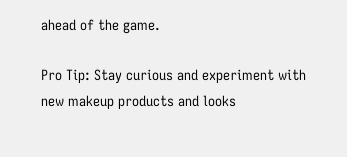ahead of the game.

Pro Tip: Stay curious and experiment with new makeup products and looks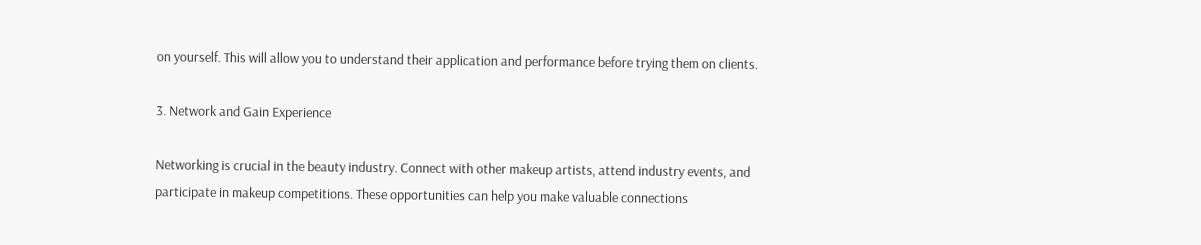on yourself. This will allow you to understand their application and performance before trying them on clients.

3. Network and Gain Experience

Networking is crucial in the beauty industry. Connect with other makeup artists, attend industry events, and participate in makeup competitions. These opportunities can help you make valuable connections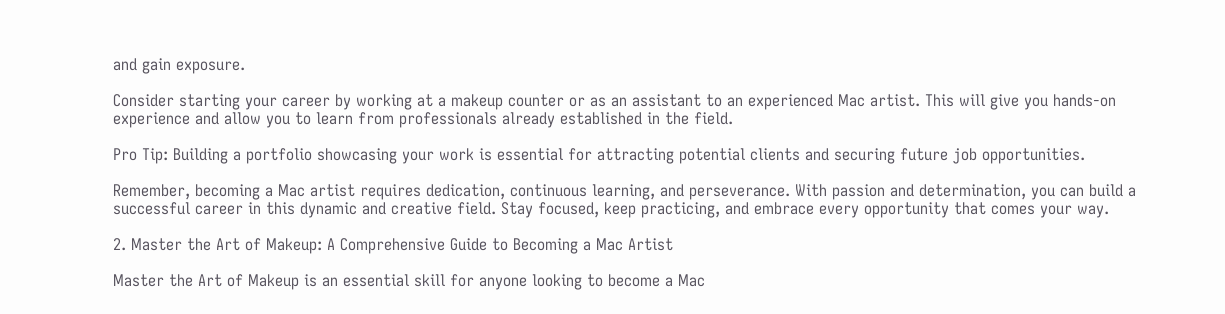and gain exposure.

Consider starting your career by working at a makeup counter or as an assistant to an experienced Mac artist. This will give you hands-on experience and allow you to learn from professionals already established in the field.

Pro Tip: Building a portfolio showcasing your work is essential for attracting potential clients and securing future job opportunities.

Remember, becoming a Mac artist requires dedication, continuous learning, and perseverance. With passion and determination, you can build a successful career in this dynamic and creative field. Stay focused, keep practicing, and embrace every opportunity that comes your way.

2. Master the Art of Makeup: A Comprehensive Guide to Becoming a Mac Artist

Master the Art of Makeup is an essential skill for anyone looking to become a Mac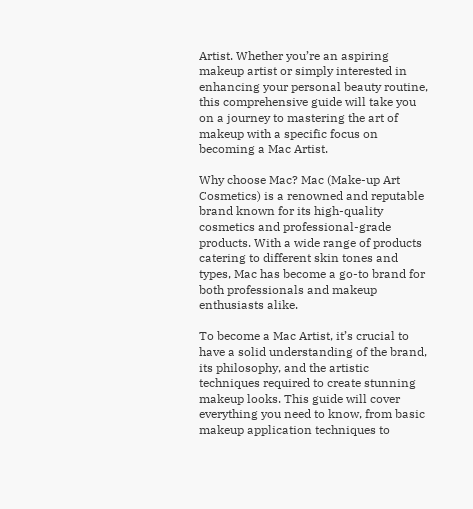Artist. Whether you’re an aspiring makeup artist or simply interested in enhancing your personal beauty routine, this comprehensive guide will take you on a journey to mastering the art of makeup with a specific focus on becoming a Mac Artist.

Why choose Mac? Mac (Make-up Art Cosmetics) is a renowned and reputable brand known for its high-quality cosmetics and professional-grade products. With a wide range of products catering to different skin tones and types, Mac has become a go-to brand for both professionals and makeup enthusiasts alike.

To become a Mac Artist, it’s crucial to have a solid understanding of the brand, its philosophy, and the artistic techniques required to create stunning makeup looks. This guide will cover everything you need to know, from basic makeup application techniques to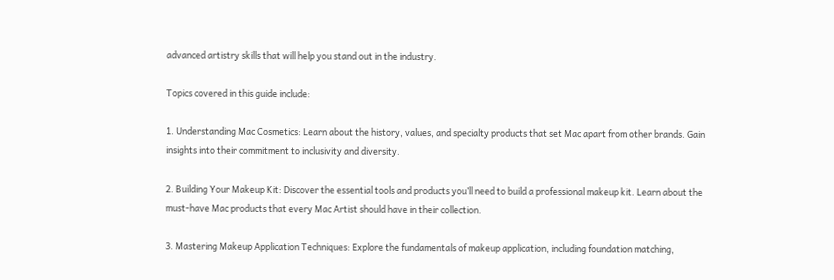advanced artistry skills that will help you stand out in the industry.

Topics covered in this guide include:

1. Understanding Mac Cosmetics: Learn about the history, values, and specialty products that set Mac apart from other brands. Gain insights into their commitment to inclusivity and diversity.

2. Building Your Makeup Kit: Discover the essential tools and products you’ll need to build a professional makeup kit. Learn about the must-have Mac products that every Mac Artist should have in their collection.

3. Mastering Makeup Application Techniques: Explore the fundamentals of makeup application, including foundation matching,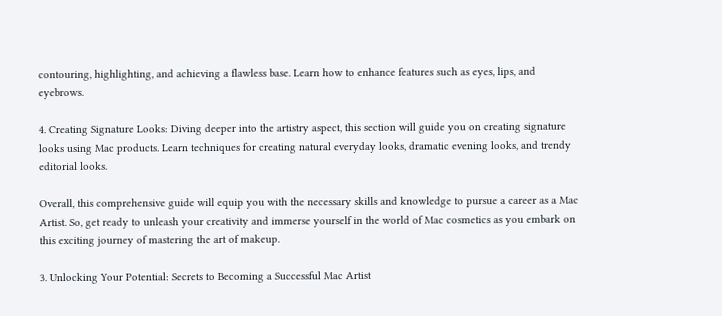contouring, highlighting, and achieving a flawless base. Learn how to enhance features such as eyes, lips, and eyebrows.

4. Creating Signature Looks: Diving deeper into the artistry aspect, this section will guide you on creating signature looks using Mac products. Learn techniques for creating natural everyday looks, dramatic evening looks, and trendy editorial looks.

Overall, this comprehensive guide will equip you with the necessary skills and knowledge to pursue a career as a Mac Artist. So, get ready to unleash your creativity and immerse yourself in the world of Mac cosmetics as you embark on this exciting journey of mastering the art of makeup.

3. Unlocking Your Potential: Secrets to Becoming a Successful Mac Artist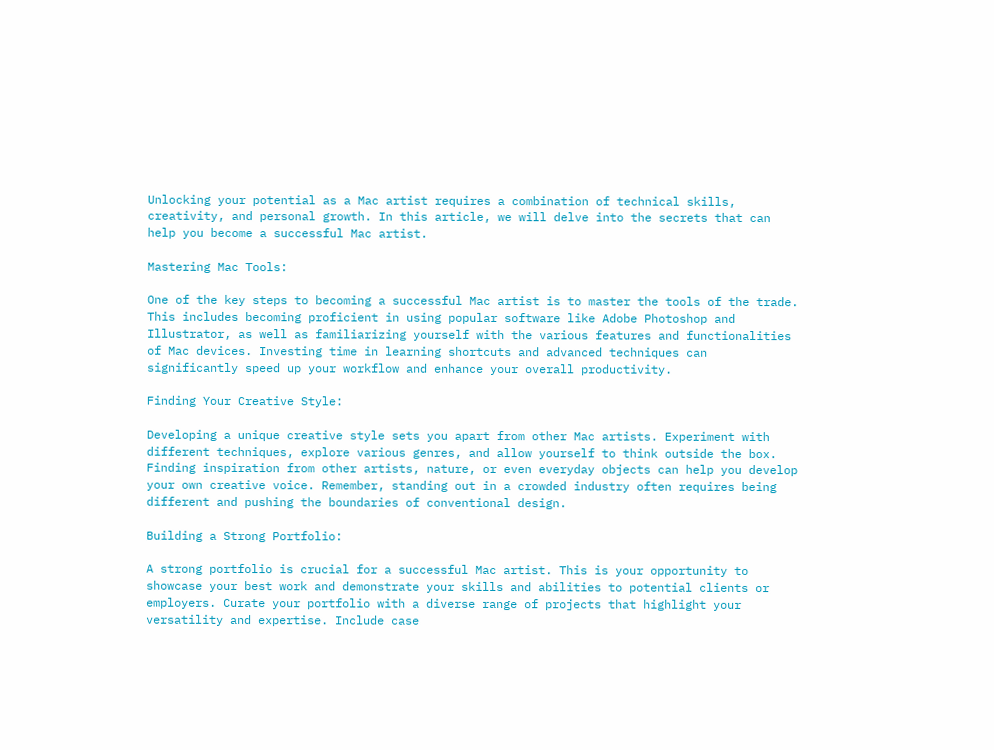Unlocking your potential as a Mac artist requires a combination of technical skills, creativity, and personal growth. In this article, we will delve into the secrets that can help you become a successful Mac artist.

Mastering Mac Tools:

One of the key steps to becoming a successful Mac artist is to master the tools of the trade. This includes becoming proficient in using popular software like Adobe Photoshop and Illustrator, as well as familiarizing yourself with the various features and functionalities of Mac devices. Investing time in learning shortcuts and advanced techniques can significantly speed up your workflow and enhance your overall productivity.

Finding Your Creative Style:

Developing a unique creative style sets you apart from other Mac artists. Experiment with different techniques, explore various genres, and allow yourself to think outside the box. Finding inspiration from other artists, nature, or even everyday objects can help you develop your own creative voice. Remember, standing out in a crowded industry often requires being different and pushing the boundaries of conventional design.

Building a Strong Portfolio:

A strong portfolio is crucial for a successful Mac artist. This is your opportunity to showcase your best work and demonstrate your skills and abilities to potential clients or employers. Curate your portfolio with a diverse range of projects that highlight your versatility and expertise. Include case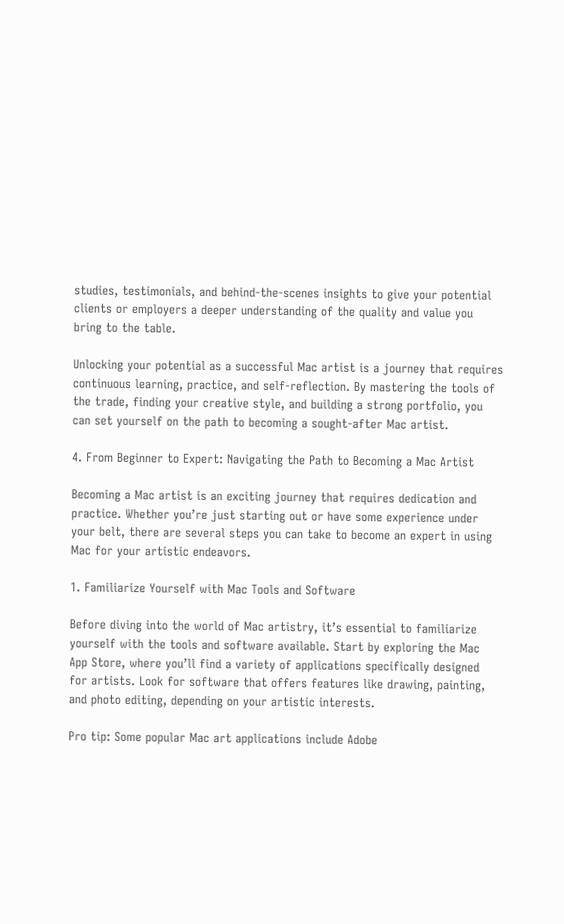studies, testimonials, and behind-the-scenes insights to give your potential clients or employers a deeper understanding of the quality and value you bring to the table.

Unlocking your potential as a successful Mac artist is a journey that requires continuous learning, practice, and self-reflection. By mastering the tools of the trade, finding your creative style, and building a strong portfolio, you can set yourself on the path to becoming a sought-after Mac artist.

4. From Beginner to Expert: Navigating the Path to Becoming a Mac Artist

Becoming a Mac artist is an exciting journey that requires dedication and practice. Whether you’re just starting out or have some experience under your belt, there are several steps you can take to become an expert in using Mac for your artistic endeavors.

1. Familiarize Yourself with Mac Tools and Software

Before diving into the world of Mac artistry, it’s essential to familiarize yourself with the tools and software available. Start by exploring the Mac App Store, where you’ll find a variety of applications specifically designed for artists. Look for software that offers features like drawing, painting, and photo editing, depending on your artistic interests.

Pro tip: Some popular Mac art applications include Adobe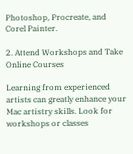Photoshop, Procreate, and Corel Painter.

2. Attend Workshops and Take Online Courses

Learning from experienced artists can greatly enhance your Mac artistry skills. Look for workshops or classes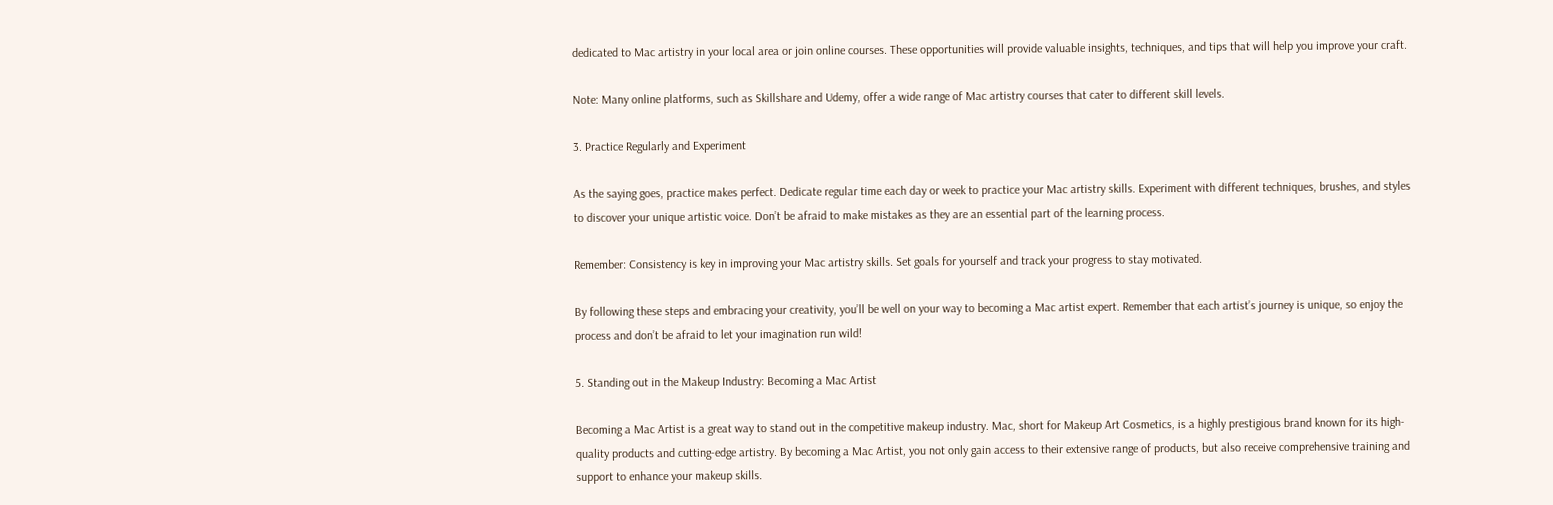dedicated to Mac artistry in your local area or join online courses. These opportunities will provide valuable insights, techniques, and tips that will help you improve your craft.

Note: Many online platforms, such as Skillshare and Udemy, offer a wide range of Mac artistry courses that cater to different skill levels.

3. Practice Regularly and Experiment

As the saying goes, practice makes perfect. Dedicate regular time each day or week to practice your Mac artistry skills. Experiment with different techniques, brushes, and styles to discover your unique artistic voice. Don’t be afraid to make mistakes as they are an essential part of the learning process.

Remember: Consistency is key in improving your Mac artistry skills. Set goals for yourself and track your progress to stay motivated.

By following these steps and embracing your creativity, you’ll be well on your way to becoming a Mac artist expert. Remember that each artist’s journey is unique, so enjoy the process and don’t be afraid to let your imagination run wild!

5. Standing out in the Makeup Industry: Becoming a Mac Artist

Becoming a Mac Artist is a great way to stand out in the competitive makeup industry. Mac, short for Makeup Art Cosmetics, is a highly prestigious brand known for its high-quality products and cutting-edge artistry. By becoming a Mac Artist, you not only gain access to their extensive range of products, but also receive comprehensive training and support to enhance your makeup skills.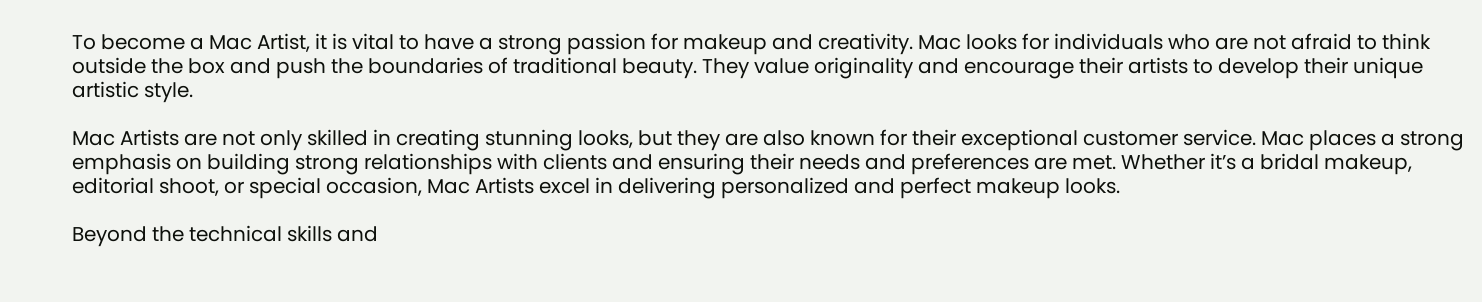To become a Mac Artist, it is vital to have a strong passion for makeup and creativity. Mac looks for individuals who are not afraid to think outside the box and push the boundaries of traditional beauty. They value originality and encourage their artists to develop their unique artistic style.

Mac Artists are not only skilled in creating stunning looks, but they are also known for their exceptional customer service. Mac places a strong emphasis on building strong relationships with clients and ensuring their needs and preferences are met. Whether it’s a bridal makeup, editorial shoot, or special occasion, Mac Artists excel in delivering personalized and perfect makeup looks.

Beyond the technical skills and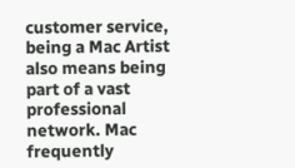customer service, being a Mac Artist also means being part of a vast professional network. Mac frequently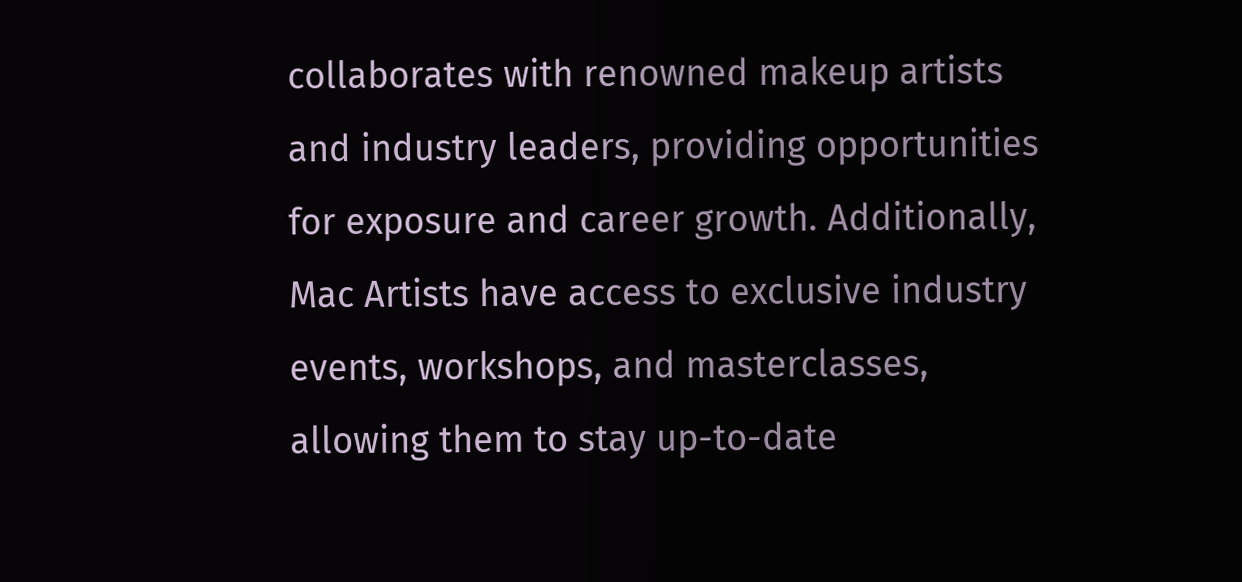collaborates with renowned makeup artists and industry leaders, providing opportunities for exposure and career growth. Additionally, Mac Artists have access to exclusive industry events, workshops, and masterclasses, allowing them to stay up-to-date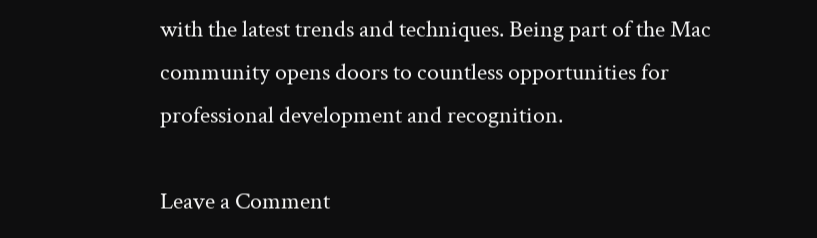with the latest trends and techniques. Being part of the Mac community opens doors to countless opportunities for professional development and recognition.

Leave a Comment